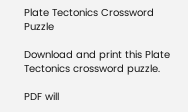Plate Tectonics Crossword Puzzle

Download and print this Plate Tectonics crossword puzzle.

PDF will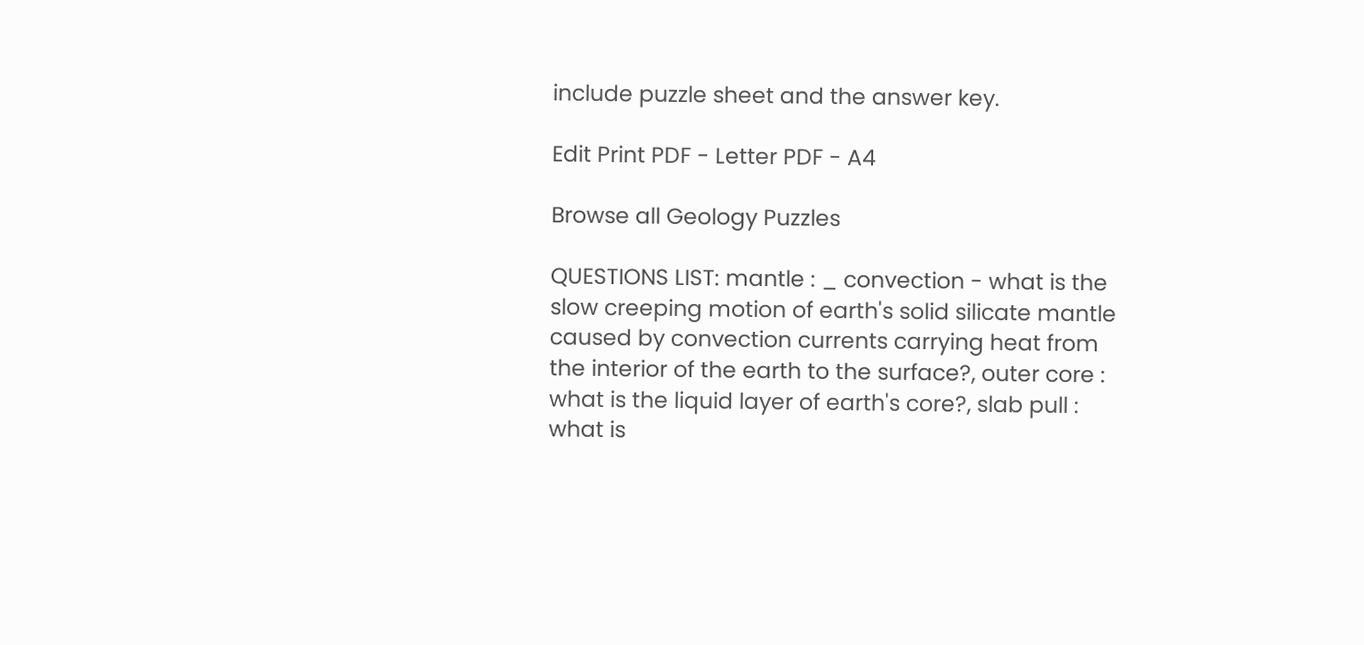include puzzle sheet and the answer key.

Edit Print PDF - Letter PDF - A4

Browse all Geology Puzzles

QUESTIONS LIST: mantle : _ convection - what is the slow creeping motion of earth's solid silicate mantle caused by convection currents carrying heat from the interior of the earth to the surface?, outer core : what is the liquid layer of earth's core?, slab pull : what is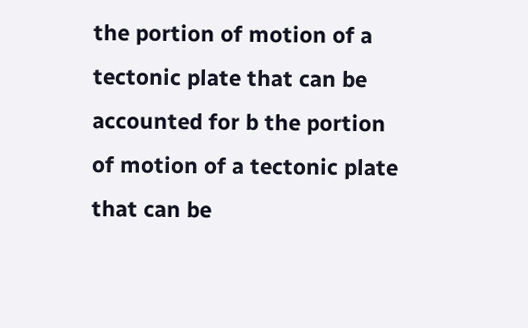the portion of motion of a tectonic plate that can be accounted for b the portion of motion of a tectonic plate that can be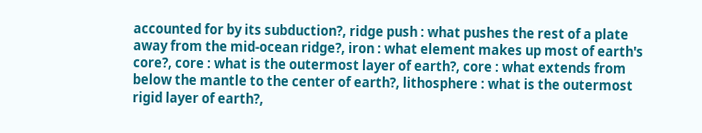accounted for by its subduction?, ridge push : what pushes the rest of a plate away from the mid-ocean ridge?, iron : what element makes up most of earth's core?, core : what is the outermost layer of earth?, core : what extends from below the mantle to the center of earth?, lithosphere : what is the outermost rigid layer of earth?,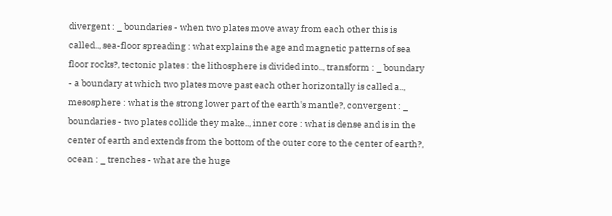divergent : _ boundaries - when two plates move away from each other this is called.., sea-floor spreading : what explains the age and magnetic patterns of sea floor rocks?, tectonic plates : the lithosphere is divided into.., transform : _ boundary - a boundary at which two plates move past each other horizontally is called a.., mesosphere : what is the strong lower part of the earth's mantle?, convergent : _ boundaries - two plates collide they make.., inner core : what is dense and is in the center of earth and extends from the bottom of the outer core to the center of earth?, ocean : _ trenches - what are the huge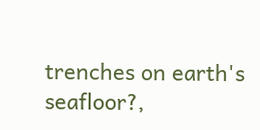trenches on earth's seafloor?,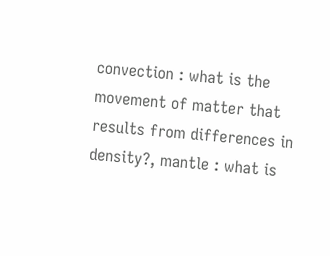convection : what is the movement of matter that results from differences in density?, mantle : what is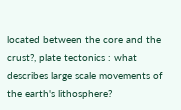located between the core and the crust?, plate tectonics : what describes large scale movements of the earth's lithosphere?